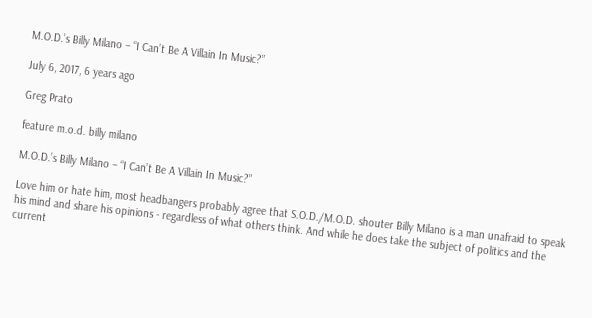M.O.D.’s Billy Milano – “I Can’t Be A Villain In Music?”

July 6, 2017, 6 years ago

Greg Prato

feature m.o.d. billy milano

M.O.D.’s Billy Milano – “I Can’t Be A Villain In Music?”

Love him or hate him, most headbangers probably agree that S.O.D./M.O.D. shouter Billy Milano is a man unafraid to speak his mind and share his opinions - regardless of what others think. And while he does take the subject of politics and the current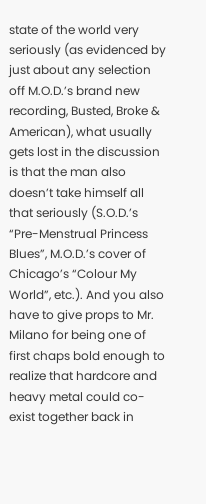state of the world very seriously (as evidenced by just about any selection off M.O.D.’s brand new recording, Busted, Broke & American), what usually gets lost in the discussion is that the man also doesn’t take himself all that seriously (S.O.D.’s “Pre-Menstrual Princess Blues”, M.O.D.’s cover of Chicago’s “Colour My World”, etc.). And you also have to give props to Mr. Milano for being one of first chaps bold enough to realize that hardcore and heavy metal could co-exist together back in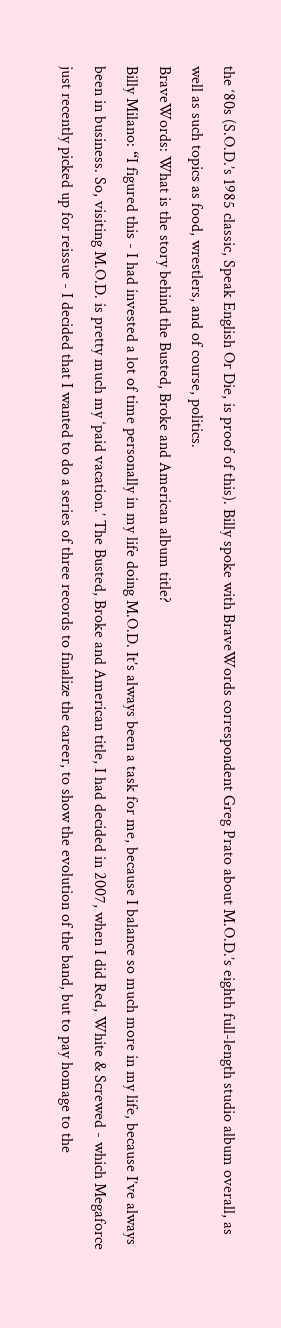the ‘80s (S.O.D.’s 1985 classic, Speak English Or Die, is proof of this). Billy spoke with BraveWords correspondent Greg Prato about M.O.D.’s eighth full-length studio album overall, as well as such topics as food, wrestlers, and of course, politics.
BraveWords: What is the story behind the Busted, Broke and American album title?
Billy Milano: “I figured this - I had invested a lot of time personally in my life doing M.O.D. It’s always been a task for me, because I balance so much more in my life, because I’ve always been in business. So, visiting M.O.D. is pretty much my ‘paid vacation.’ The Busted, Broke and American title, I had decided in 2007, when I did Red, White & Screwed - which Megaforce just recently picked up for reissue - I decided that I wanted to do a series of three records to finalize the career, to show the evolution of the band, but to pay homage to the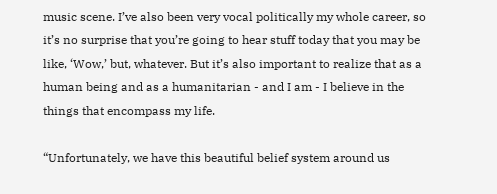music scene. I’ve also been very vocal politically my whole career, so it’s no surprise that you’re going to hear stuff today that you may be like, ‘Wow,’ but, whatever. But it’s also important to realize that as a human being and as a humanitarian - and I am - I believe in the things that encompass my life.

“Unfortunately, we have this beautiful belief system around us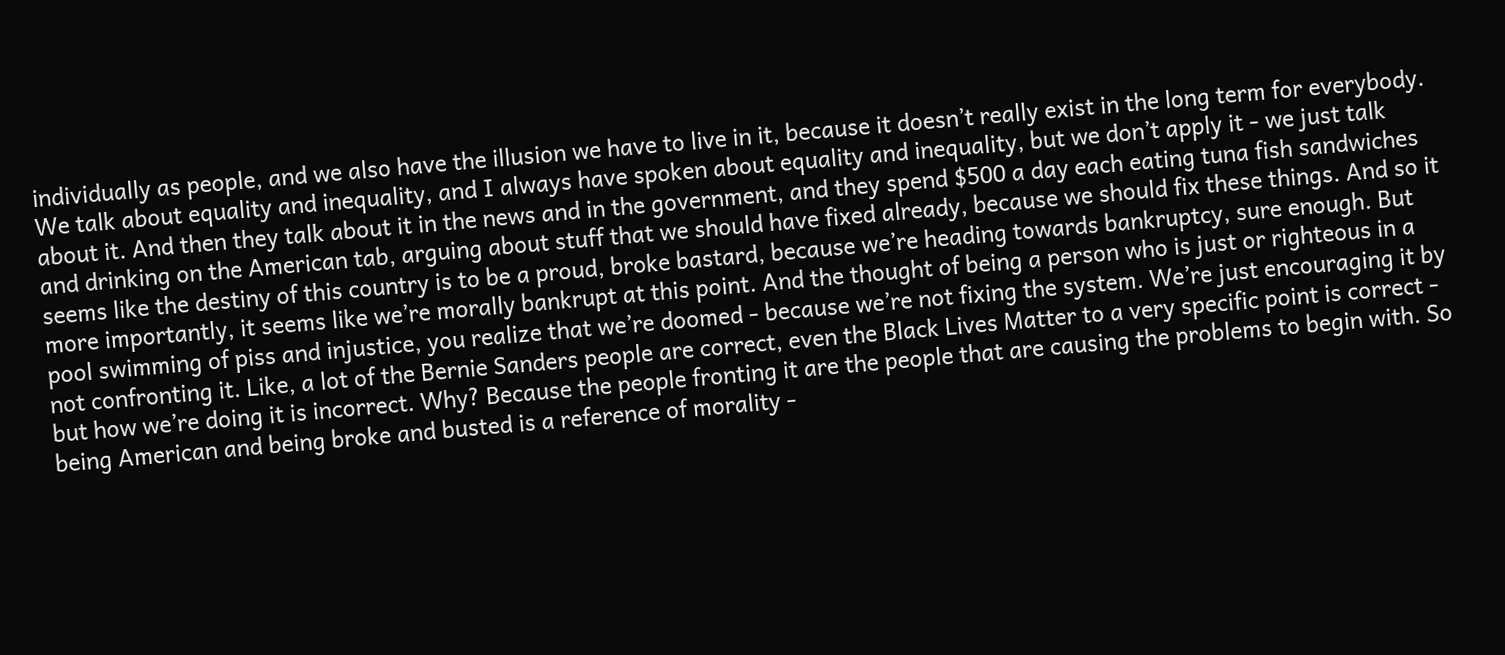individually as people, and we also have the illusion we have to live in it, because it doesn’t really exist in the long term for everybody. We talk about equality and inequality, and I always have spoken about equality and inequality, but we don’t apply it - we just talk about it. And then they talk about it in the news and in the government, and they spend $500 a day each eating tuna fish sandwiches and drinking on the American tab, arguing about stuff that we should have fixed already, because we should fix these things. And so it seems like the destiny of this country is to be a proud, broke bastard, because we’re heading towards bankruptcy, sure enough. But more importantly, it seems like we’re morally bankrupt at this point. And the thought of being a person who is just or righteous in a pool swimming of piss and injustice, you realize that we’re doomed - because we’re not fixing the system. We’re just encouraging it by not confronting it. Like, a lot of the Bernie Sanders people are correct, even the Black Lives Matter to a very specific point is correct - but how we’re doing it is incorrect. Why? Because the people fronting it are the people that are causing the problems to begin with. So being American and being broke and busted is a reference of morality -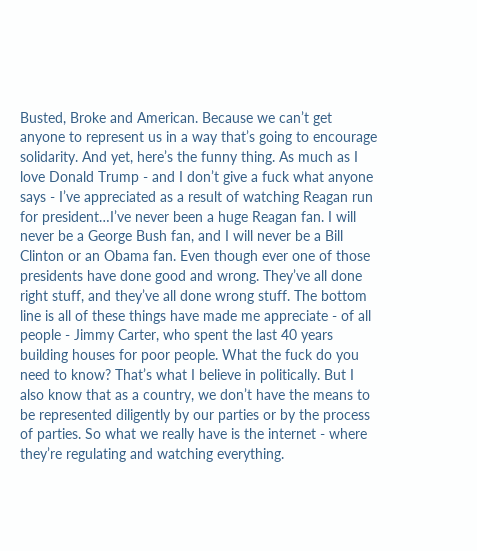Busted, Broke and American. Because we can’t get anyone to represent us in a way that’s going to encourage solidarity. And yet, here’s the funny thing. As much as I love Donald Trump - and I don’t give a fuck what anyone says - I’ve appreciated as a result of watching Reagan run for president…I’ve never been a huge Reagan fan. I will never be a George Bush fan, and I will never be a Bill Clinton or an Obama fan. Even though ever one of those presidents have done good and wrong. They’ve all done right stuff, and they’ve all done wrong stuff. The bottom line is all of these things have made me appreciate - of all people - Jimmy Carter, who spent the last 40 years building houses for poor people. What the fuck do you need to know? That’s what I believe in politically. But I also know that as a country, we don’t have the means to be represented diligently by our parties or by the process of parties. So what we really have is the internet - where they’re regulating and watching everything.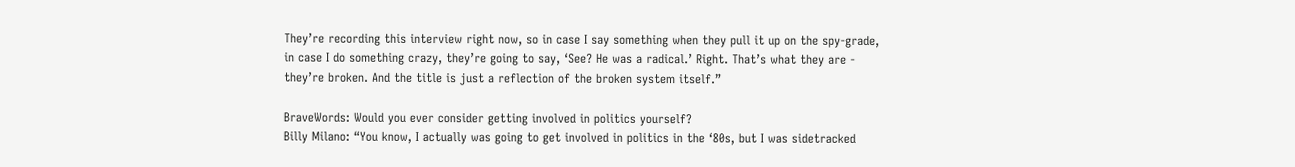They’re recording this interview right now, so in case I say something when they pull it up on the spy-grade, in case I do something crazy, they’re going to say, ‘See? He was a radical.’ Right. That’s what they are - they’re broken. And the title is just a reflection of the broken system itself.”

BraveWords: Would you ever consider getting involved in politics yourself?
Billy Milano: “You know, I actually was going to get involved in politics in the ‘80s, but I was sidetracked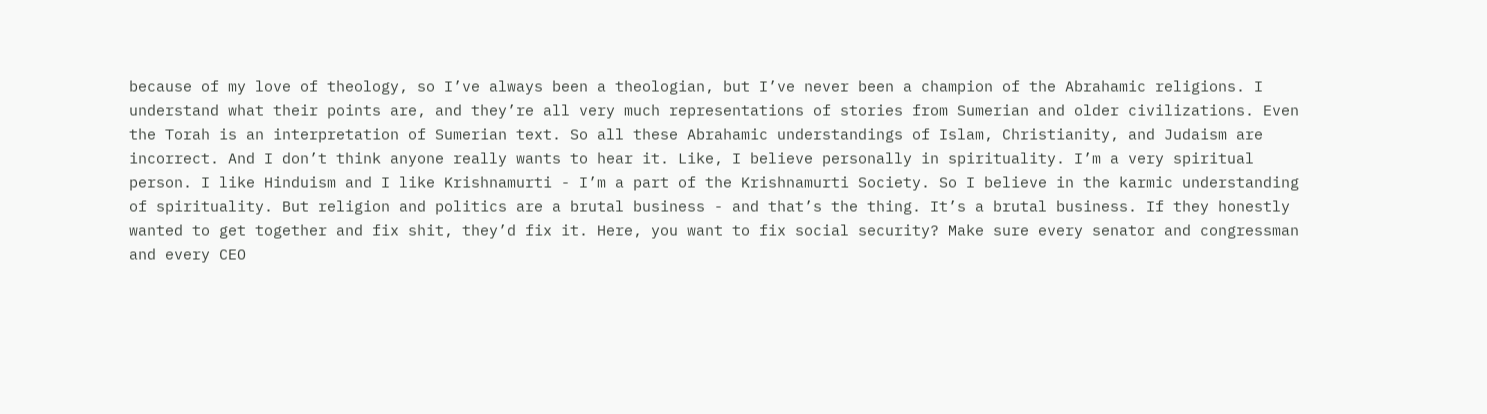because of my love of theology, so I’ve always been a theologian, but I’ve never been a champion of the Abrahamic religions. I understand what their points are, and they’re all very much representations of stories from Sumerian and older civilizations. Even the Torah is an interpretation of Sumerian text. So all these Abrahamic understandings of Islam, Christianity, and Judaism are incorrect. And I don’t think anyone really wants to hear it. Like, I believe personally in spirituality. I’m a very spiritual person. I like Hinduism and I like Krishnamurti - I’m a part of the Krishnamurti Society. So I believe in the karmic understanding of spirituality. But religion and politics are a brutal business - and that’s the thing. It’s a brutal business. If they honestly wanted to get together and fix shit, they’d fix it. Here, you want to fix social security? Make sure every senator and congressman and every CEO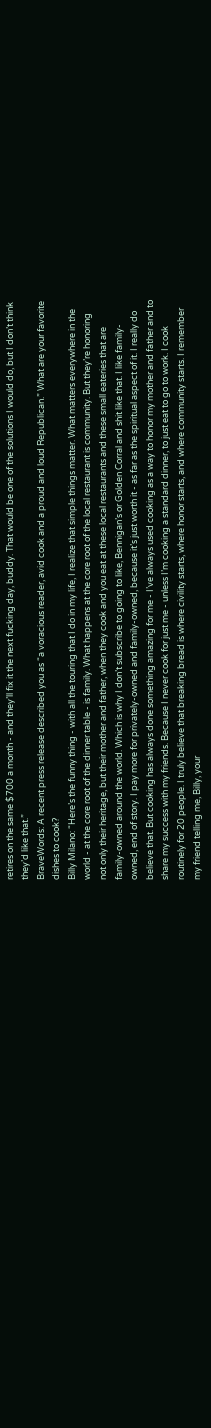retires on the same $700 a month - and they’ll fix it the next fucking day, buddy. That would be one of the solutions I would do, but I don’t think they’d like that.”
BraveWords: A recent press release described you as “a voracious reader, avid cook and a proud and loud Republican.” What are your favorite dishes to cook?
Billy Milano: “Here’s the funny thing - with all the touring that I do in my life, I realize that simple things matter. What matters everywhere in the world - at the core root of the dinner table - is family. What happens at the core root of the local restaurant is community. But they’re honoring not only their heritage, but their mother and father, when they cook and you eat at these local restaurants and these small eateries that are family-owned around the world. Which is why I don’t subscribe to going to like, Bennigan’s or Golden Corral and shit like that. I like family-owned, end of story. I pay more for privately-owned and family-owned, because it’s just worth it - as far as the spiritual aspect of it. I really do believe that. But cooking has always done something amazing for me - I’ve always used cooking as a way to honor my mother and father and to share my success with my friends. Because I never cook for just me - unless I’m cooking a standard dinner, to just eat to go to work. I cook routinely for 20 people. I truly believe that breaking bread is where civility starts, where honor starts, and where community starts. I remember my friend telling me, Billy, your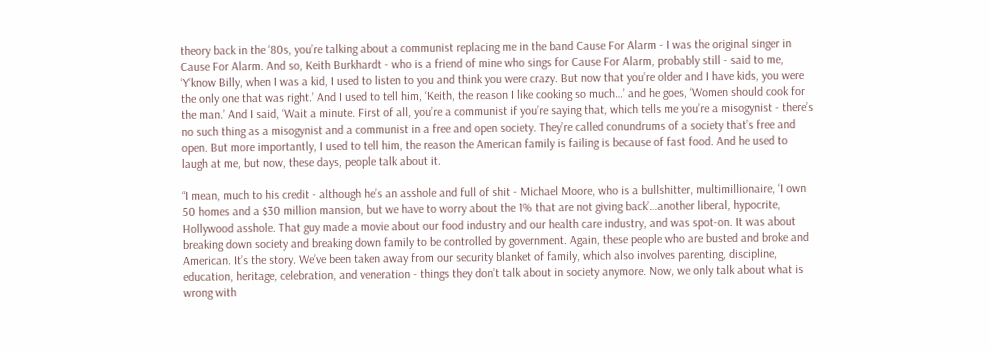theory back in the ‘80s, you’re talking about a communist replacing me in the band Cause For Alarm - I was the original singer in Cause For Alarm. And so, Keith Burkhardt - who is a friend of mine who sings for Cause For Alarm, probably still - said to me, ‘Y’know Billy, when I was a kid, I used to listen to you and think you were crazy. But now that you’re older and I have kids, you were the only one that was right.’ And I used to tell him, ‘Keith, the reason I like cooking so much…’ and he goes, ‘Women should cook for the man.’ And I said, ‘Wait a minute. First of all, you’re a communist if you’re saying that, which tells me you’re a misogynist - there’s no such thing as a misogynist and a communist in a free and open society. They’re called conundrums of a society that’s free and open. But more importantly, I used to tell him, the reason the American family is failing is because of fast food. And he used to laugh at me, but now, these days, people talk about it.

“I mean, much to his credit - although he’s an asshole and full of shit - Michael Moore, who is a bullshitter, multimillionaire, ‘I own 50 homes and a $30 million mansion, but we have to worry about the 1% that are not giving back’…another liberal, hypocrite, Hollywood asshole. That guy made a movie about our food industry and our health care industry, and was spot-on. It was about breaking down society and breaking down family to be controlled by government. Again, these people who are busted and broke and American. It’s the story. We’ve been taken away from our security blanket of family, which also involves parenting, discipline, education, heritage, celebration, and veneration - things they don’t talk about in society anymore. Now, we only talk about what is wrong with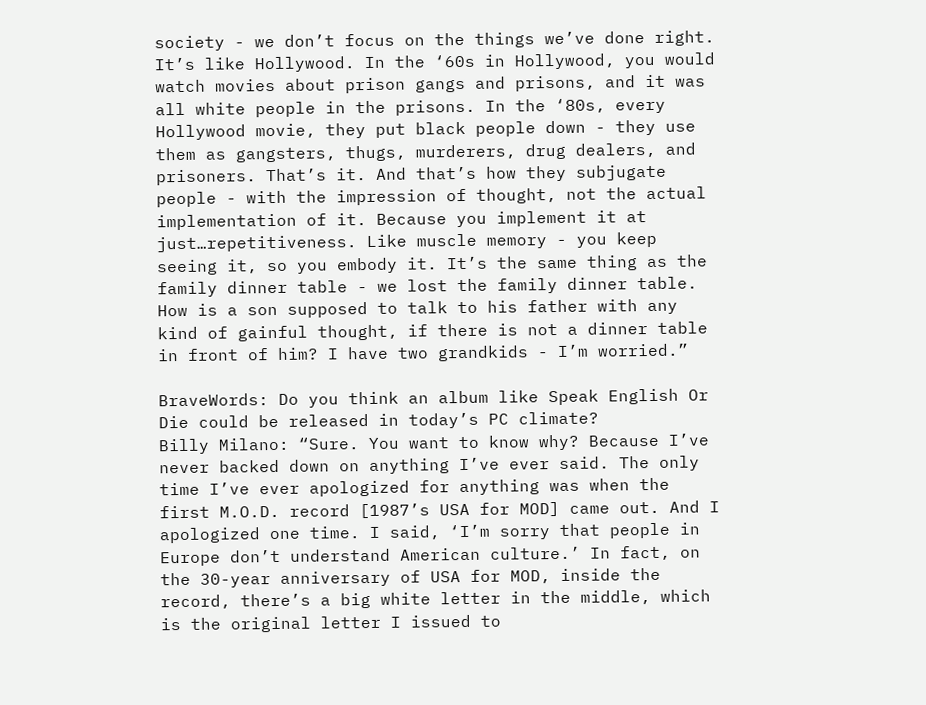society - we don’t focus on the things we’ve done right. It’s like Hollywood. In the ‘60s in Hollywood, you would watch movies about prison gangs and prisons, and it was all white people in the prisons. In the ‘80s, every Hollywood movie, they put black people down - they use them as gangsters, thugs, murderers, drug dealers, and prisoners. That’s it. And that’s how they subjugate people - with the impression of thought, not the actual implementation of it. Because you implement it at just…repetitiveness. Like muscle memory - you keep seeing it, so you embody it. It’s the same thing as the family dinner table - we lost the family dinner table. How is a son supposed to talk to his father with any kind of gainful thought, if there is not a dinner table in front of him? I have two grandkids - I’m worried.”

BraveWords: Do you think an album like Speak English Or Die could be released in today’s PC climate?
Billy Milano: “Sure. You want to know why? Because I’ve never backed down on anything I’ve ever said. The only time I’ve ever apologized for anything was when the first M.O.D. record [1987’s USA for MOD] came out. And I apologized one time. I said, ‘I’m sorry that people in Europe don’t understand American culture.’ In fact, on the 30-year anniversary of USA for MOD, inside the record, there’s a big white letter in the middle, which is the original letter I issued to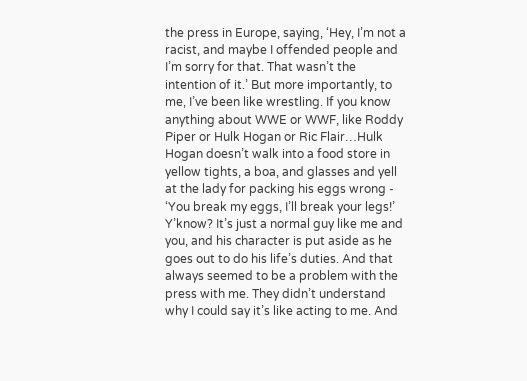the press in Europe, saying, ‘Hey, I’m not a racist, and maybe I offended people and I’m sorry for that. That wasn’t the intention of it.’ But more importantly, to me, I’ve been like wrestling. If you know anything about WWE or WWF, like Roddy Piper or Hulk Hogan or Ric Flair…Hulk Hogan doesn’t walk into a food store in yellow tights, a boa, and glasses and yell at the lady for packing his eggs wrong - ‘You break my eggs, I’ll break your legs!’ Y’know? It’s just a normal guy like me and you, and his character is put aside as he goes out to do his life’s duties. And that always seemed to be a problem with the press with me. They didn’t understand why I could say it’s like acting to me. And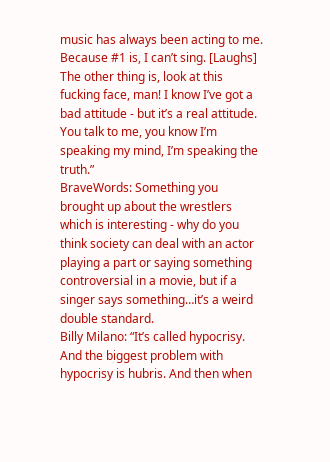music has always been acting to me. Because #1 is, I can’t sing. [Laughs] The other thing is, look at this fucking face, man! I know I’ve got a bad attitude - but it’s a real attitude. You talk to me, you know I’m speaking my mind, I’m speaking the truth.”
BraveWords: Something you brought up about the wrestlers which is interesting - why do you think society can deal with an actor playing a part or saying something controversial in a movie, but if a singer says something…it’s a weird double standard.
Billy Milano: “It’s called hypocrisy. And the biggest problem with hypocrisy is hubris. And then when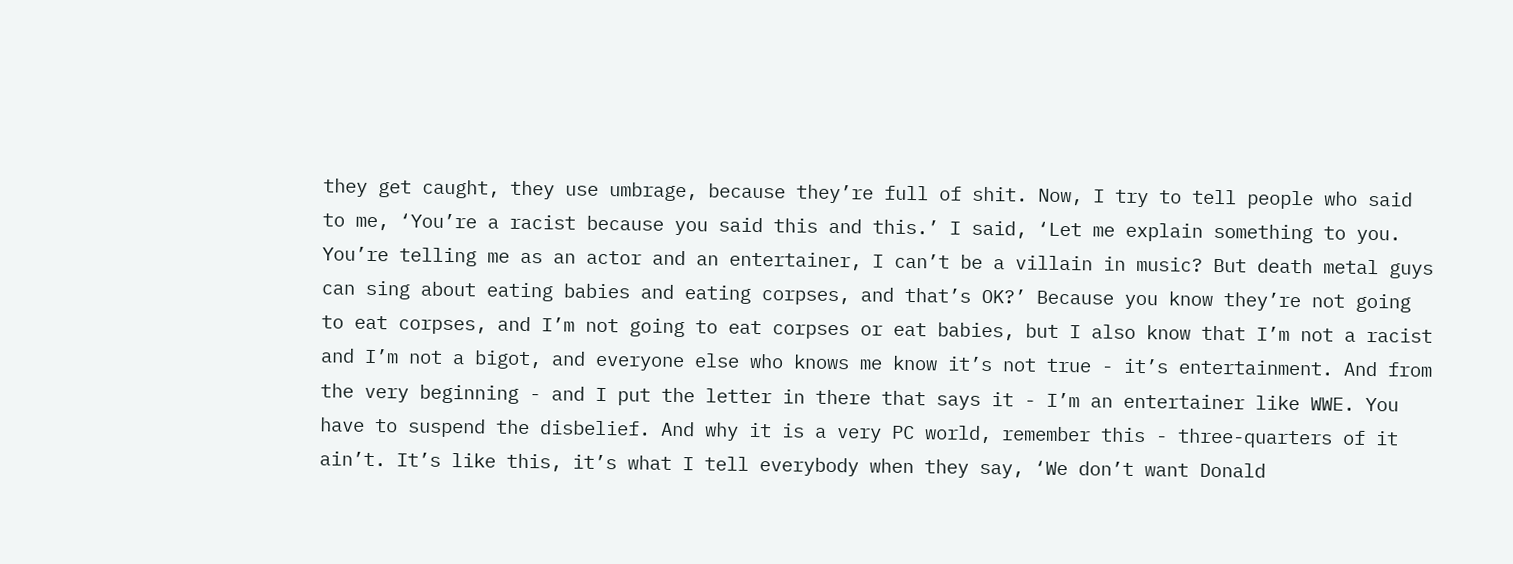they get caught, they use umbrage, because they’re full of shit. Now, I try to tell people who said to me, ‘You’re a racist because you said this and this.’ I said, ‘Let me explain something to you. You’re telling me as an actor and an entertainer, I can’t be a villain in music? But death metal guys can sing about eating babies and eating corpses, and that’s OK?’ Because you know they’re not going to eat corpses, and I’m not going to eat corpses or eat babies, but I also know that I’m not a racist and I’m not a bigot, and everyone else who knows me know it’s not true - it’s entertainment. And from the very beginning - and I put the letter in there that says it - I’m an entertainer like WWE. You have to suspend the disbelief. And why it is a very PC world, remember this - three-quarters of it ain’t. It’s like this, it’s what I tell everybody when they say, ‘We don’t want Donald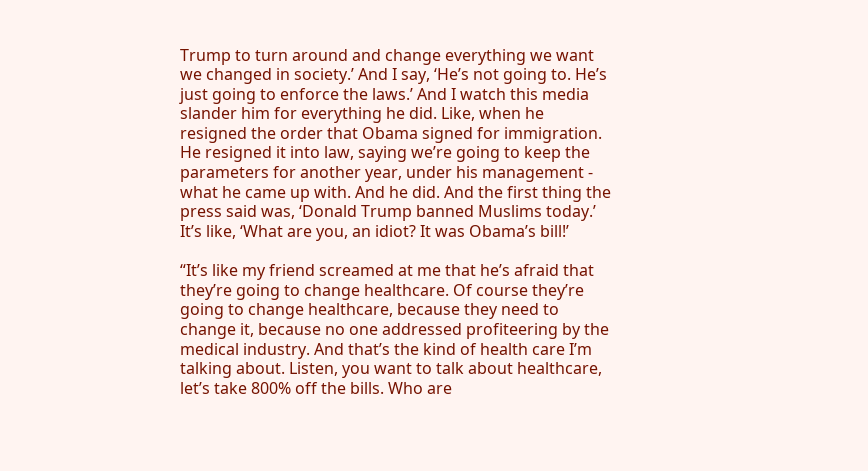Trump to turn around and change everything we want we changed in society.’ And I say, ‘He’s not going to. He’s just going to enforce the laws.’ And I watch this media slander him for everything he did. Like, when he resigned the order that Obama signed for immigration. He resigned it into law, saying we’re going to keep the parameters for another year, under his management - what he came up with. And he did. And the first thing the press said was, ‘Donald Trump banned Muslims today.’ It’s like, ‘What are you, an idiot? It was Obama’s bill!’

“It’s like my friend screamed at me that he’s afraid that they’re going to change healthcare. Of course they’re going to change healthcare, because they need to change it, because no one addressed profiteering by the medical industry. And that’s the kind of health care I’m talking about. Listen, you want to talk about healthcare, let’s take 800% off the bills. Who are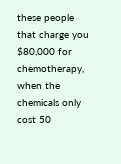these people that charge you $80,000 for chemotherapy, when the chemicals only cost 50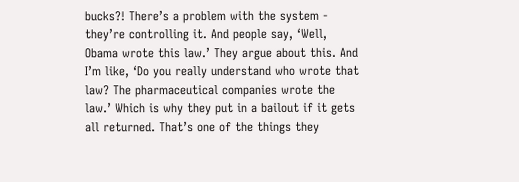bucks?! There’s a problem with the system - they’re controlling it. And people say, ‘Well, Obama wrote this law.’ They argue about this. And I’m like, ‘Do you really understand who wrote that law? The pharmaceutical companies wrote the law.’ Which is why they put in a bailout if it gets all returned. That’s one of the things they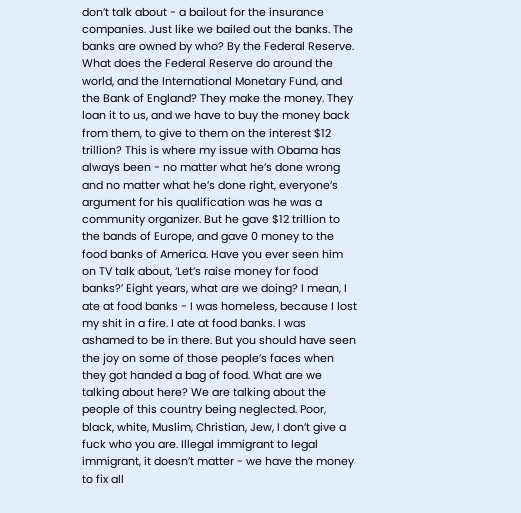don’t talk about - a bailout for the insurance companies. Just like we bailed out the banks. The banks are owned by who? By the Federal Reserve. What does the Federal Reserve do around the world, and the International Monetary Fund, and the Bank of England? They make the money. They loan it to us, and we have to buy the money back from them, to give to them on the interest $12 trillion? This is where my issue with Obama has always been - no matter what he’s done wrong and no matter what he’s done right, everyone’s argument for his qualification was he was a community organizer. But he gave $12 trillion to the bands of Europe, and gave 0 money to the food banks of America. Have you ever seen him on TV talk about, ‘Let’s raise money for food banks?’ Eight years, what are we doing? I mean, I ate at food banks - I was homeless, because I lost my shit in a fire. I ate at food banks. I was ashamed to be in there. But you should have seen the joy on some of those people’s faces when they got handed a bag of food. What are we talking about here? We are talking about the people of this country being neglected. Poor, black, white, Muslim, Christian, Jew, I don’t give a fuck who you are. Illegal immigrant to legal immigrant, it doesn’t matter - we have the money to fix all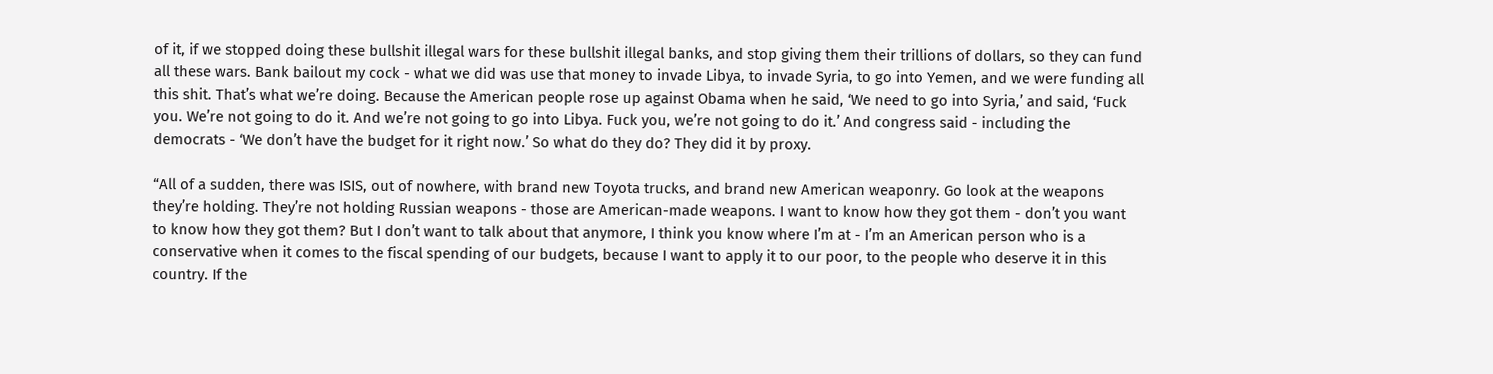of it, if we stopped doing these bullshit illegal wars for these bullshit illegal banks, and stop giving them their trillions of dollars, so they can fund all these wars. Bank bailout my cock - what we did was use that money to invade Libya, to invade Syria, to go into Yemen, and we were funding all this shit. That’s what we’re doing. Because the American people rose up against Obama when he said, ‘We need to go into Syria,’ and said, ‘Fuck you. We’re not going to do it. And we’re not going to go into Libya. Fuck you, we’re not going to do it.’ And congress said - including the democrats - ‘We don’t have the budget for it right now.’ So what do they do? They did it by proxy.

“All of a sudden, there was ISIS, out of nowhere, with brand new Toyota trucks, and brand new American weaponry. Go look at the weapons they’re holding. They’re not holding Russian weapons - those are American-made weapons. I want to know how they got them - don’t you want to know how they got them? But I don’t want to talk about that anymore, I think you know where I’m at - I’m an American person who is a conservative when it comes to the fiscal spending of our budgets, because I want to apply it to our poor, to the people who deserve it in this country. If the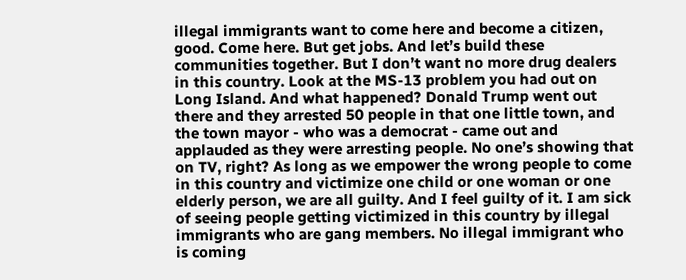illegal immigrants want to come here and become a citizen, good. Come here. But get jobs. And let’s build these communities together. But I don’t want no more drug dealers in this country. Look at the MS-13 problem you had out on Long Island. And what happened? Donald Trump went out there and they arrested 50 people in that one little town, and the town mayor - who was a democrat - came out and applauded as they were arresting people. No one’s showing that on TV, right? As long as we empower the wrong people to come in this country and victimize one child or one woman or one elderly person, we are all guilty. And I feel guilty of it. I am sick of seeing people getting victimized in this country by illegal immigrants who are gang members. No illegal immigrant who is coming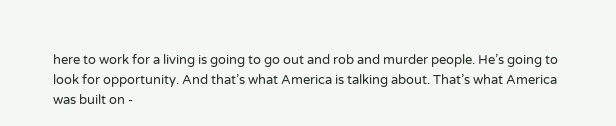here to work for a living is going to go out and rob and murder people. He’s going to look for opportunity. And that’s what America is talking about. That’s what America was built on -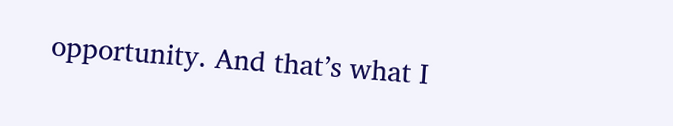opportunity. And that’s what I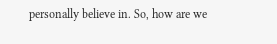personally believe in. So, how are we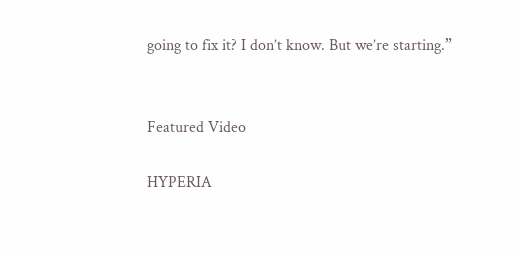going to fix it? I don’t know. But we’re starting.”


Featured Video

HYPERIA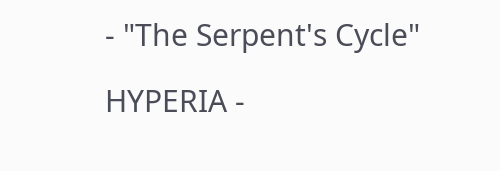- "The Serpent's Cycle"

HYPERIA -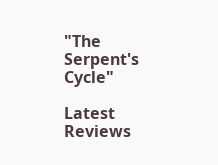"The Serpent's Cycle"

Latest Reviews